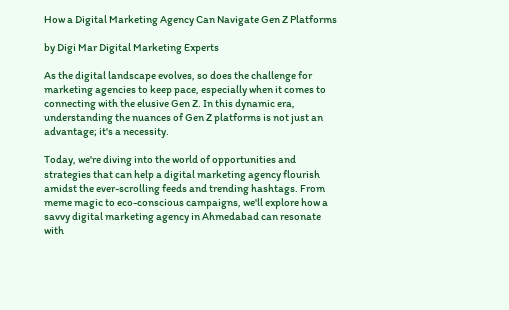How a Digital Marketing Agency Can Navigate Gen Z Platforms

by Digi Mar Digital Marketing Experts

As the digital landscape evolves, so does the challenge for marketing agencies to keep pace, especially when it comes to connecting with the elusive Gen Z. In this dynamic era, understanding the nuances of Gen Z platforms is not just an advantage; it's a necessity.

Today, we're diving into the world of opportunities and strategies that can help a digital marketing agency flourish amidst the ever-scrolling feeds and trending hashtags. From meme magic to eco-conscious campaigns, we'll explore how a savvy digital marketing agency in Ahmedabad can resonate with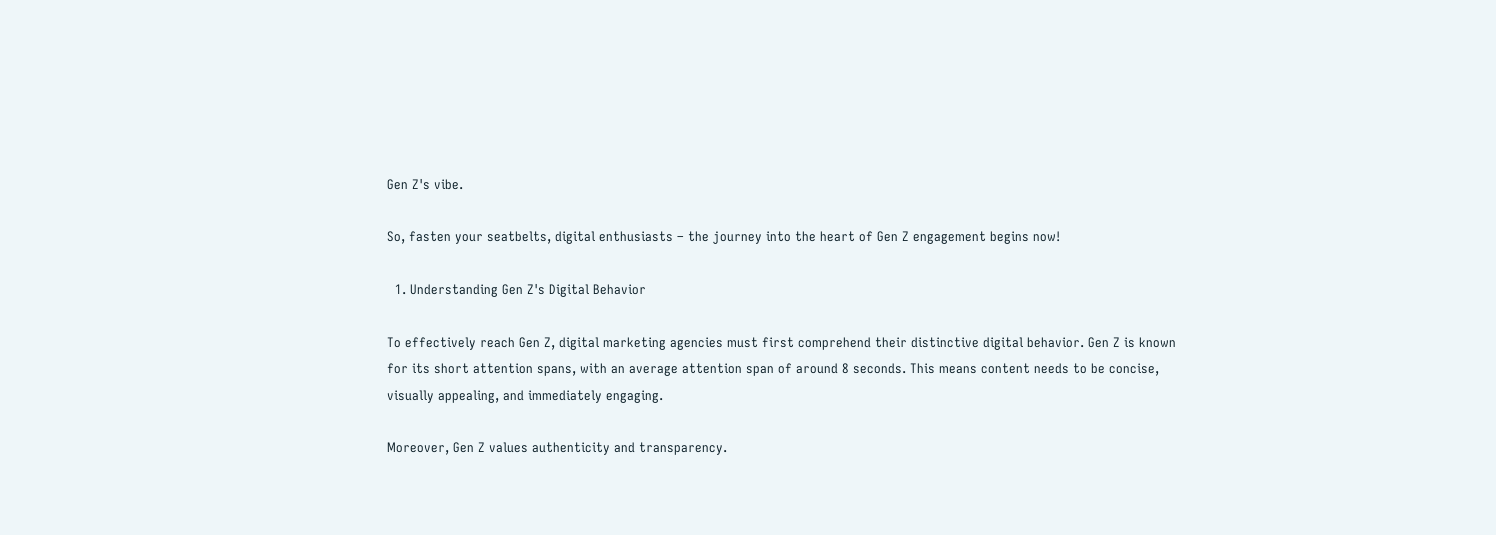Gen Z's vibe.

So, fasten your seatbelts, digital enthusiasts – the journey into the heart of Gen Z engagement begins now!

  1. Understanding Gen Z's Digital Behavior

To effectively reach Gen Z, digital marketing agencies must first comprehend their distinctive digital behavior. Gen Z is known for its short attention spans, with an average attention span of around 8 seconds. This means content needs to be concise, visually appealing, and immediately engaging.

Moreover, Gen Z values authenticity and transparency.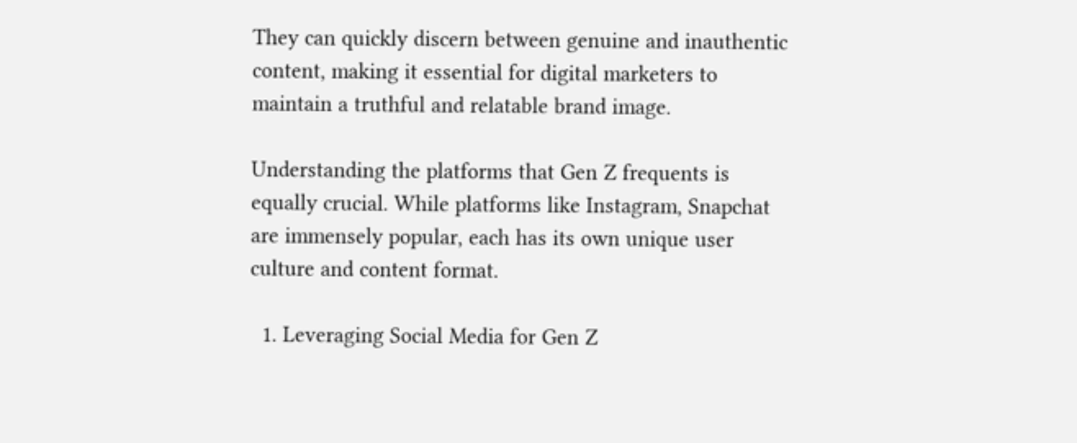They can quickly discern between genuine and inauthentic content, making it essential for digital marketers to maintain a truthful and relatable brand image.

Understanding the platforms that Gen Z frequents is equally crucial. While platforms like Instagram, Snapchat are immensely popular, each has its own unique user culture and content format.

  1. Leveraging Social Media for Gen Z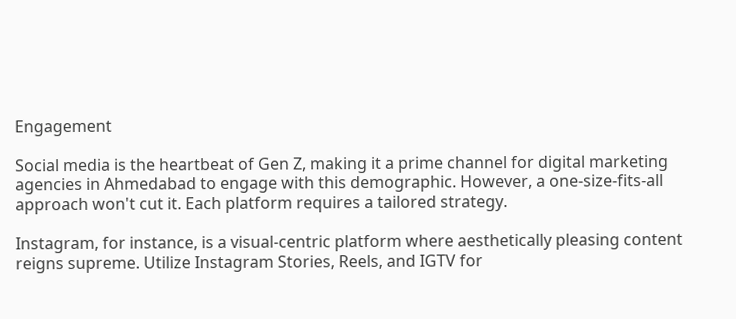Engagement

Social media is the heartbeat of Gen Z, making it a prime channel for digital marketing agencies in Ahmedabad to engage with this demographic. However, a one-size-fits-all approach won't cut it. Each platform requires a tailored strategy.

Instagram, for instance, is a visual-centric platform where aesthetically pleasing content reigns supreme. Utilize Instagram Stories, Reels, and IGTV for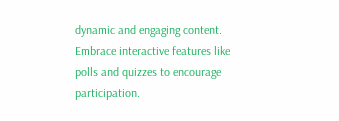dynamic and engaging content. Embrace interactive features like polls and quizzes to encourage participation.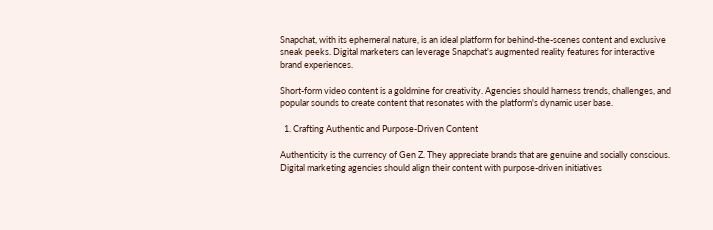Snapchat, with its ephemeral nature, is an ideal platform for behind-the-scenes content and exclusive sneak peeks. Digital marketers can leverage Snapchat's augmented reality features for interactive brand experiences.

Short-form video content is a goldmine for creativity. Agencies should harness trends, challenges, and popular sounds to create content that resonates with the platform's dynamic user base.

  1. Crafting Authentic and Purpose-Driven Content

Authenticity is the currency of Gen Z. They appreciate brands that are genuine and socially conscious. Digital marketing agencies should align their content with purpose-driven initiatives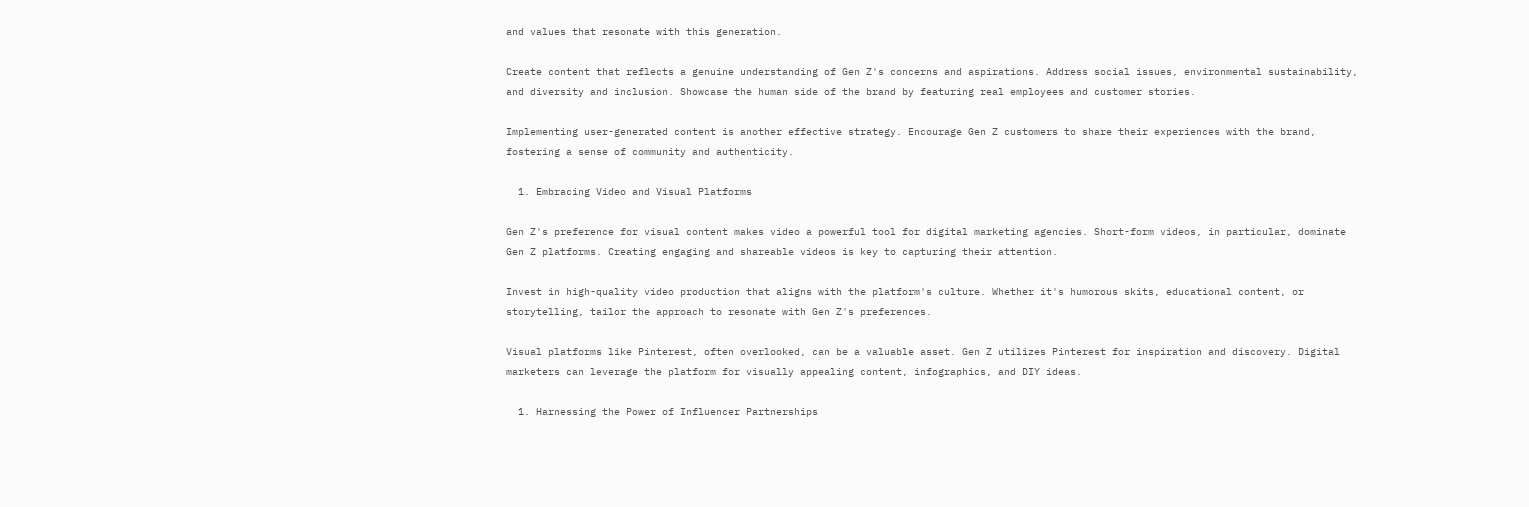and values that resonate with this generation.

Create content that reflects a genuine understanding of Gen Z's concerns and aspirations. Address social issues, environmental sustainability, and diversity and inclusion. Showcase the human side of the brand by featuring real employees and customer stories.

Implementing user-generated content is another effective strategy. Encourage Gen Z customers to share their experiences with the brand, fostering a sense of community and authenticity.

  1. Embracing Video and Visual Platforms

Gen Z's preference for visual content makes video a powerful tool for digital marketing agencies. Short-form videos, in particular, dominate Gen Z platforms. Creating engaging and shareable videos is key to capturing their attention.

Invest in high-quality video production that aligns with the platform's culture. Whether it's humorous skits, educational content, or storytelling, tailor the approach to resonate with Gen Z's preferences.

Visual platforms like Pinterest, often overlooked, can be a valuable asset. Gen Z utilizes Pinterest for inspiration and discovery. Digital marketers can leverage the platform for visually appealing content, infographics, and DIY ideas.

  1. Harnessing the Power of Influencer Partnerships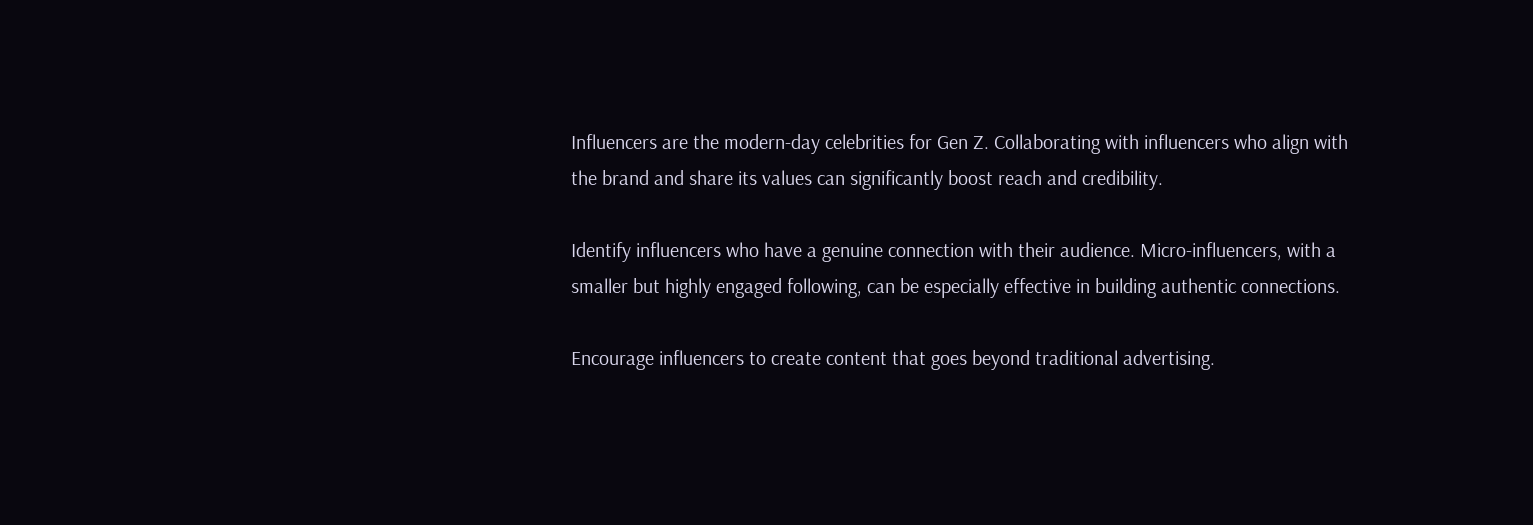Influencers are the modern-day celebrities for Gen Z. Collaborating with influencers who align with the brand and share its values can significantly boost reach and credibility.

Identify influencers who have a genuine connection with their audience. Micro-influencers, with a smaller but highly engaged following, can be especially effective in building authentic connections.

Encourage influencers to create content that goes beyond traditional advertising.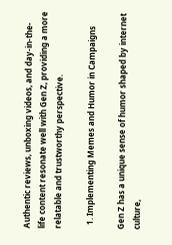Authentic reviews, unboxing videos, and day-in-the-life content resonate well with Gen Z, providing a more relatable and trustworthy perspective.

  1. Implementing Memes and Humor in Campaigns

Gen Z has a unique sense of humor shaped by internet culture,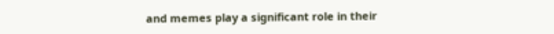and memes play a significant role in their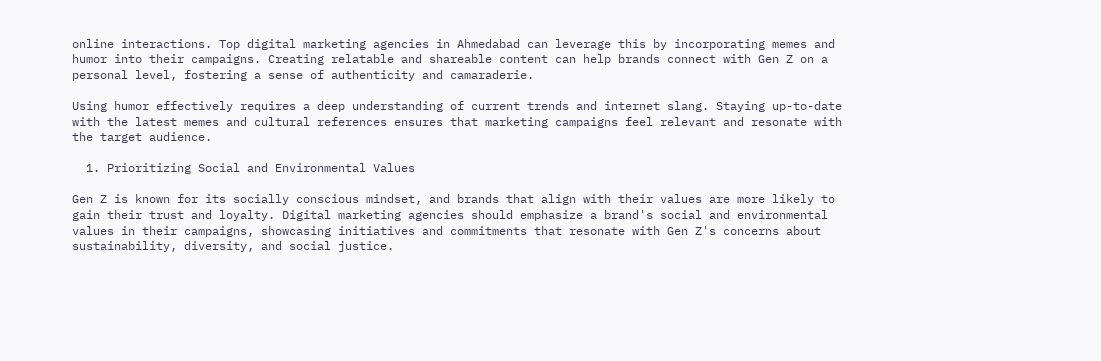online interactions. Top digital marketing agencies in Ahmedabad can leverage this by incorporating memes and humor into their campaigns. Creating relatable and shareable content can help brands connect with Gen Z on a personal level, fostering a sense of authenticity and camaraderie.

Using humor effectively requires a deep understanding of current trends and internet slang. Staying up-to-date with the latest memes and cultural references ensures that marketing campaigns feel relevant and resonate with the target audience.

  1. Prioritizing Social and Environmental Values

Gen Z is known for its socially conscious mindset, and brands that align with their values are more likely to gain their trust and loyalty. Digital marketing agencies should emphasize a brand's social and environmental values in their campaigns, showcasing initiatives and commitments that resonate with Gen Z's concerns about sustainability, diversity, and social justice.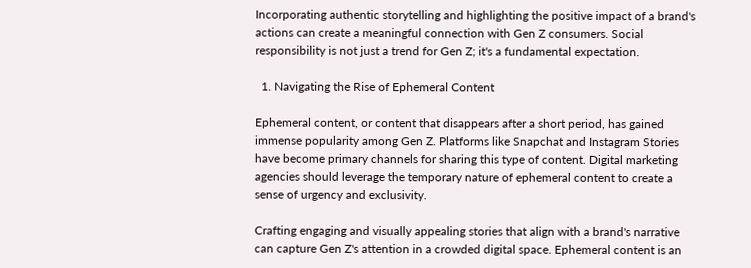Incorporating authentic storytelling and highlighting the positive impact of a brand's actions can create a meaningful connection with Gen Z consumers. Social responsibility is not just a trend for Gen Z; it's a fundamental expectation.

  1. Navigating the Rise of Ephemeral Content

Ephemeral content, or content that disappears after a short period, has gained immense popularity among Gen Z. Platforms like Snapchat and Instagram Stories have become primary channels for sharing this type of content. Digital marketing agencies should leverage the temporary nature of ephemeral content to create a sense of urgency and exclusivity.

Crafting engaging and visually appealing stories that align with a brand's narrative can capture Gen Z's attention in a crowded digital space. Ephemeral content is an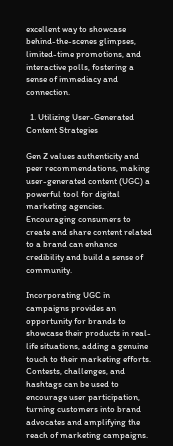excellent way to showcase behind-the-scenes glimpses, limited-time promotions, and interactive polls, fostering a sense of immediacy and connection.

  1. Utilizing User-Generated Content Strategies

Gen Z values authenticity and peer recommendations, making user-generated content (UGC) a powerful tool for digital marketing agencies. Encouraging consumers to create and share content related to a brand can enhance credibility and build a sense of community.

Incorporating UGC in campaigns provides an opportunity for brands to showcase their products in real-life situations, adding a genuine touch to their marketing efforts. Contests, challenges, and hashtags can be used to encourage user participation, turning customers into brand advocates and amplifying the reach of marketing campaigns.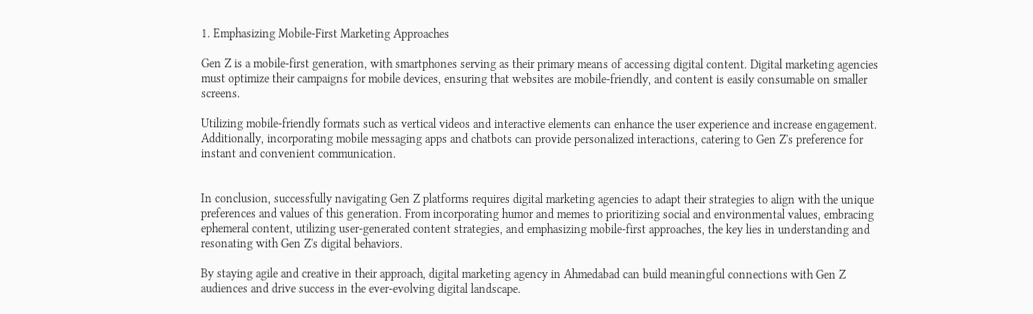1. Emphasizing Mobile-First Marketing Approaches

Gen Z is a mobile-first generation, with smartphones serving as their primary means of accessing digital content. Digital marketing agencies must optimize their campaigns for mobile devices, ensuring that websites are mobile-friendly, and content is easily consumable on smaller screens.

Utilizing mobile-friendly formats such as vertical videos and interactive elements can enhance the user experience and increase engagement. Additionally, incorporating mobile messaging apps and chatbots can provide personalized interactions, catering to Gen Z's preference for instant and convenient communication.


In conclusion, successfully navigating Gen Z platforms requires digital marketing agencies to adapt their strategies to align with the unique preferences and values of this generation. From incorporating humor and memes to prioritizing social and environmental values, embracing ephemeral content, utilizing user-generated content strategies, and emphasizing mobile-first approaches, the key lies in understanding and resonating with Gen Z's digital behaviors.

By staying agile and creative in their approach, digital marketing agency in Ahmedabad can build meaningful connections with Gen Z audiences and drive success in the ever-evolving digital landscape.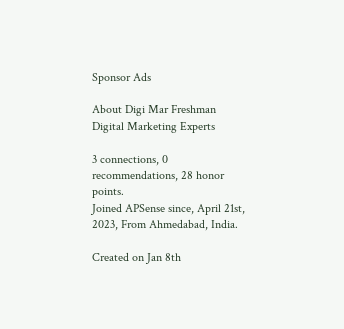Sponsor Ads

About Digi Mar Freshman   Digital Marketing Experts

3 connections, 0 recommendations, 28 honor points.
Joined APSense since, April 21st, 2023, From Ahmedabad, India.

Created on Jan 8th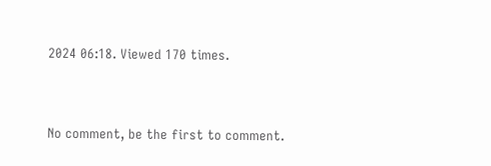2024 06:18. Viewed 170 times.


No comment, be the first to comment.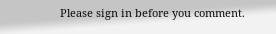Please sign in before you comment.